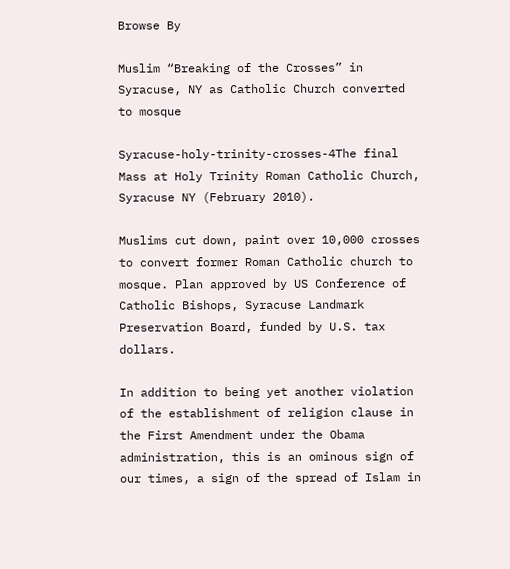Browse By

Muslim “Breaking of the Crosses” in Syracuse, NY as Catholic Church converted to mosque

Syracuse-holy-trinity-crosses-4The final Mass at Holy Trinity Roman Catholic Church, Syracuse NY (February 2010).

Muslims cut down, paint over 10,000 crosses to convert former Roman Catholic church to mosque. Plan approved by US Conference of Catholic Bishops, Syracuse Landmark Preservation Board, funded by U.S. tax dollars.

In addition to being yet another violation of the establishment of religion clause in the First Amendment under the Obama administration, this is an ominous sign of our times, a sign of the spread of Islam in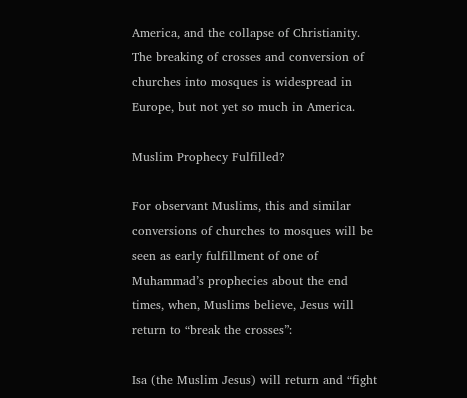America, and the collapse of Christianity. The breaking of crosses and conversion of churches into mosques is widespread in Europe, but not yet so much in America.

Muslim Prophecy Fulfilled?

For observant Muslims, this and similar conversions of churches to mosques will be seen as early fulfillment of one of Muhammad’s prophecies about the end times, when, Muslims believe, Jesus will return to “break the crosses”:

Isa (the Muslim Jesus) will return and “fight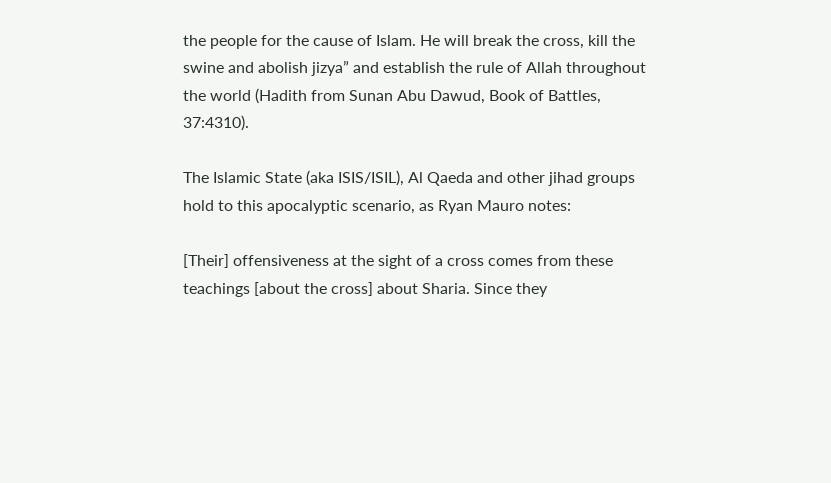the people for the cause of Islam. He will break the cross, kill the swine and abolish jizya” and establish the rule of Allah throughout the world (Hadith from Sunan Abu Dawud, Book of Battles, 37:4310).

The Islamic State (aka ISIS/ISIL), Al Qaeda and other jihad groups hold to this apocalyptic scenario, as Ryan Mauro notes:

[Their] offensiveness at the sight of a cross comes from these teachings [about the cross] about Sharia. Since they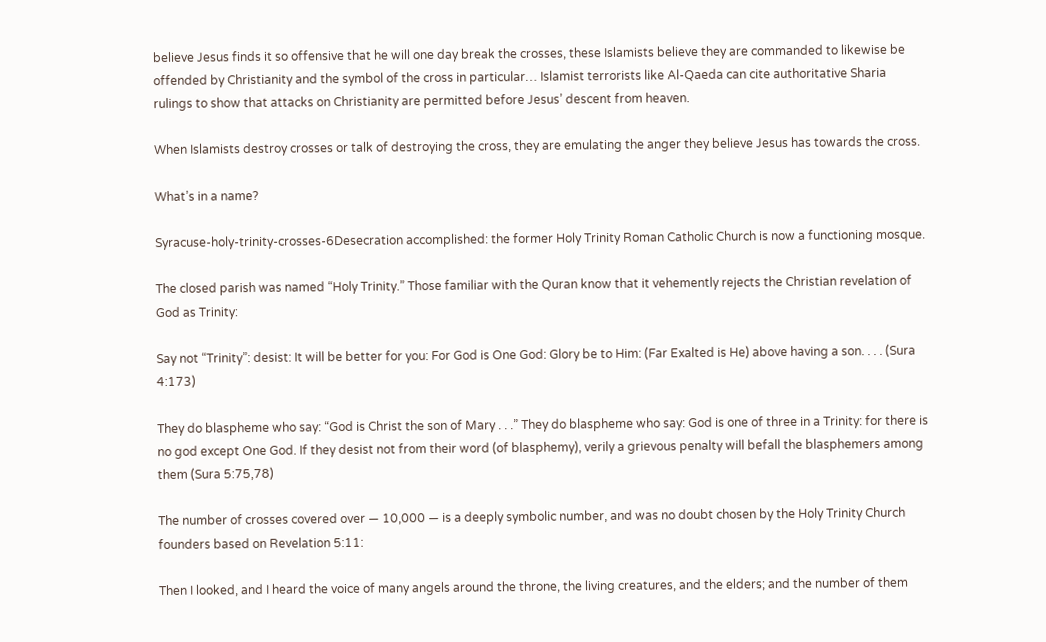believe Jesus finds it so offensive that he will one day break the crosses, these Islamists believe they are commanded to likewise be offended by Christianity and the symbol of the cross in particular… Islamist terrorists like Al-Qaeda can cite authoritative Sharia rulings to show that attacks on Christianity are permitted before Jesus’ descent from heaven.

When Islamists destroy crosses or talk of destroying the cross, they are emulating the anger they believe Jesus has towards the cross.

What’s in a name?

Syracuse-holy-trinity-crosses-6Desecration accomplished: the former Holy Trinity Roman Catholic Church is now a functioning mosque.

The closed parish was named “Holy Trinity.” Those familiar with the Quran know that it vehemently rejects the Christian revelation of God as Trinity:

Say not “Trinity”: desist: It will be better for you: For God is One God: Glory be to Him: (Far Exalted is He) above having a son. . . . (Sura 4:173)

They do blaspheme who say: “God is Christ the son of Mary . . .” They do blaspheme who say: God is one of three in a Trinity: for there is no god except One God. If they desist not from their word (of blasphemy), verily a grievous penalty will befall the blasphemers among them (Sura 5:75,78)

The number of crosses covered over — 10,000 — is a deeply symbolic number, and was no doubt chosen by the Holy Trinity Church founders based on Revelation 5:11:

Then I looked, and I heard the voice of many angels around the throne, the living creatures, and the elders; and the number of them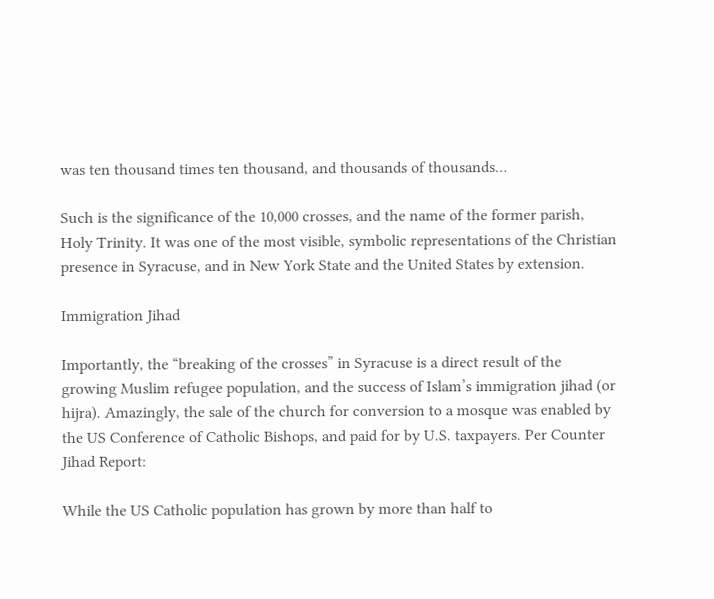was ten thousand times ten thousand, and thousands of thousands…

Such is the significance of the 10,000 crosses, and the name of the former parish, Holy Trinity. It was one of the most visible, symbolic representations of the Christian presence in Syracuse, and in New York State and the United States by extension.

Immigration Jihad

Importantly, the “breaking of the crosses” in Syracuse is a direct result of the growing Muslim refugee population, and the success of Islam’s immigration jihad (or hijra). Amazingly, the sale of the church for conversion to a mosque was enabled by the US Conference of Catholic Bishops, and paid for by U.S. taxpayers. Per Counter Jihad Report:

While the US Catholic population has grown by more than half to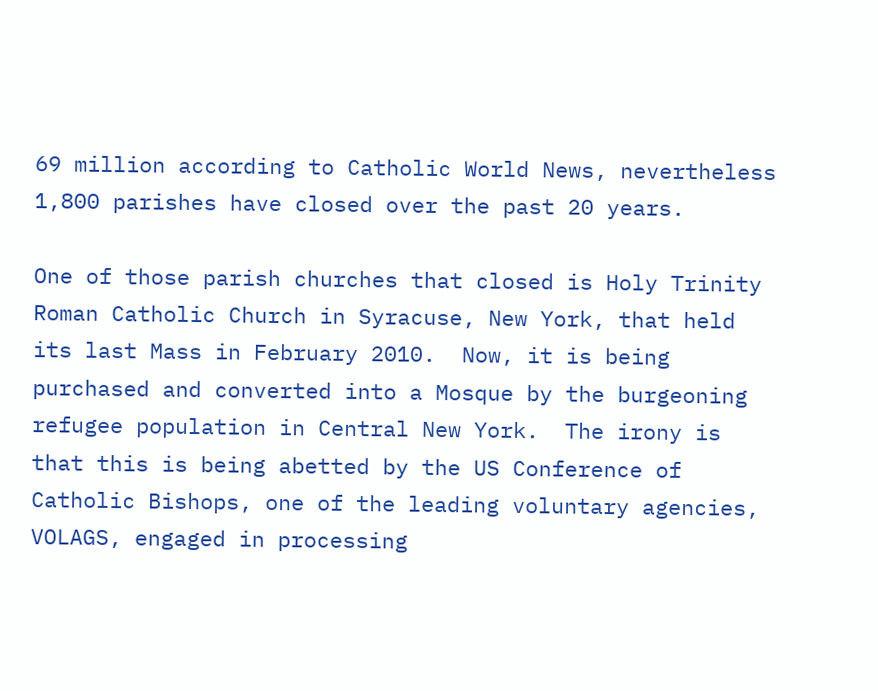69 million according to Catholic World News, nevertheless 1,800 parishes have closed over the past 20 years.

One of those parish churches that closed is Holy Trinity  Roman Catholic Church in Syracuse, New York, that held its last Mass in February 2010.  Now, it is being purchased and converted into a Mosque by the burgeoning refugee population in Central New York.  The irony is that this is being abetted by the US Conference of Catholic Bishops, one of the leading voluntary agencies, VOLAGS, engaged in processing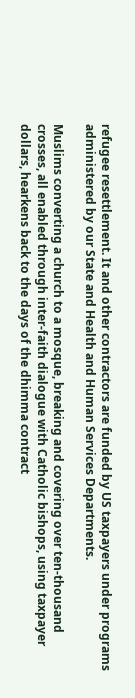refugee resettlement. It and other contractors are funded by US taxpayers under programs administered by our State and Health and Human Services Departments.

Muslims converting a church to a mosque, breaking and covering over ten-thousand crosses, all enabled through inter-faith dialogue with Catholic bishops, using taxpayer dollars, hearkens back to the days of the dhimma contract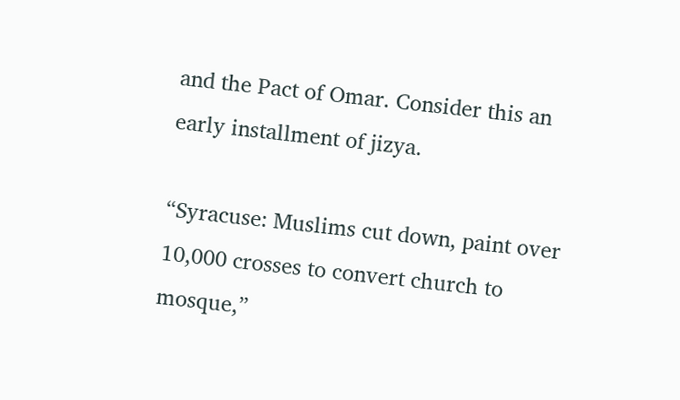and the Pact of Omar. Consider this an early installment of jizya.

“Syracuse: Muslims cut down, paint over 10,000 crosses to convert church to mosque,”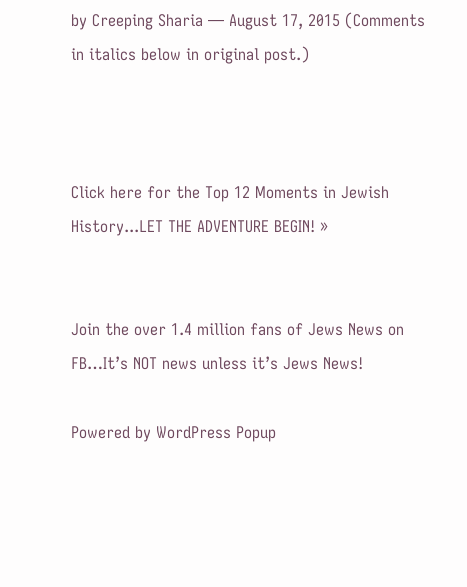by Creeping Sharia — August 17, 2015 (Comments in italics below in original post.)



Click here for the Top 12 Moments in Jewish History...LET THE ADVENTURE BEGIN! »


Join the over 1.4 million fans of Jews News on FB…It’s NOT news unless it’s Jews News!

Powered by WordPress Popup